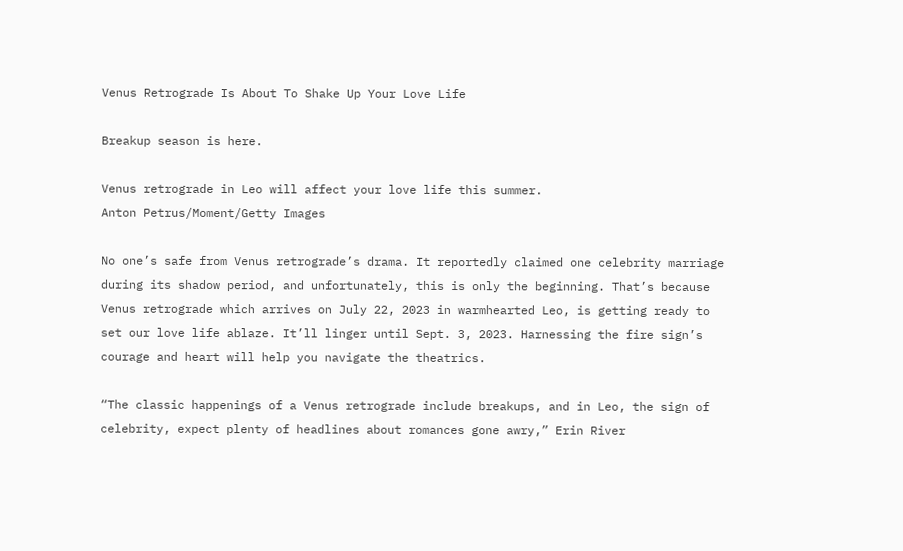Venus Retrograde Is About To Shake Up Your Love Life

Breakup season is here.

Venus retrograde in Leo will affect your love life this summer.
Anton Petrus/Moment/Getty Images

No one’s safe from Venus retrograde’s drama. It reportedly claimed one celebrity marriage during its shadow period, and unfortunately, this is only the beginning. That’s because Venus retrograde which arrives on July 22, 2023 in warmhearted Leo, is getting ready to set our love life ablaze. It’ll linger until Sept. 3, 2023. Harnessing the fire sign’s courage and heart will help you navigate the theatrics.

“The classic happenings of a Venus retrograde include breakups, and in Leo, the sign of celebrity, expect plenty of headlines about romances gone awry,” Erin River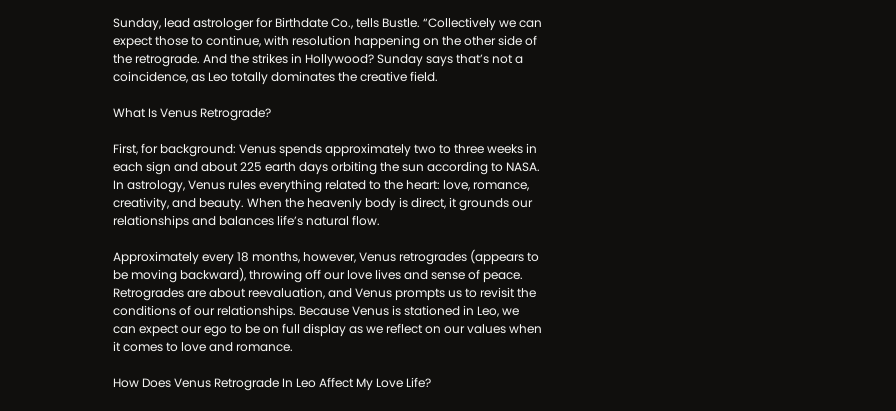Sunday, lead astrologer for Birthdate Co., tells Bustle. “Collectively we can expect those to continue, with resolution happening on the other side of the retrograde. And the strikes in Hollywood? Sunday says that’s not a coincidence, as Leo totally dominates the creative field.

What Is Venus Retrograde?

First, for background: Venus spends approximately two to three weeks in each sign and about 225 earth days orbiting the sun according to NASA. In astrology, Venus rules everything related to the heart: love, romance, creativity, and beauty. When the heavenly body is direct, it grounds our relationships and balances life’s natural flow.

Approximately every 18 months, however, Venus retrogrades (appears to be moving backward), throwing off our love lives and sense of peace. Retrogrades are about reevaluation, and Venus prompts us to revisit the conditions of our relationships. Because Venus is stationed in Leo, we can expect our ego to be on full display as we reflect on our values when it comes to love and romance.

How Does Venus Retrograde In Leo Affect My Love Life?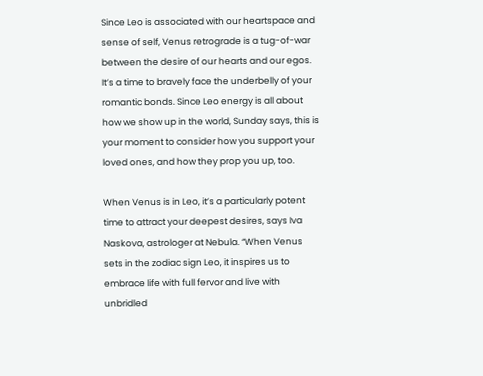Since Leo is associated with our heartspace and sense of self, Venus retrograde is a tug-of-war between the desire of our hearts and our egos. It’s a time to bravely face the underbelly of your romantic bonds. Since Leo energy is all about how we show up in the world, Sunday says, this is your moment to consider how you support your loved ones, and how they prop you up, too.

When Venus is in Leo, it’s a particularly potent time to attract your deepest desires, says Iva Naskova, astrologer at Nebula. “When Venus sets in the zodiac sign Leo, it inspires us to embrace life with full fervor and live with unbridled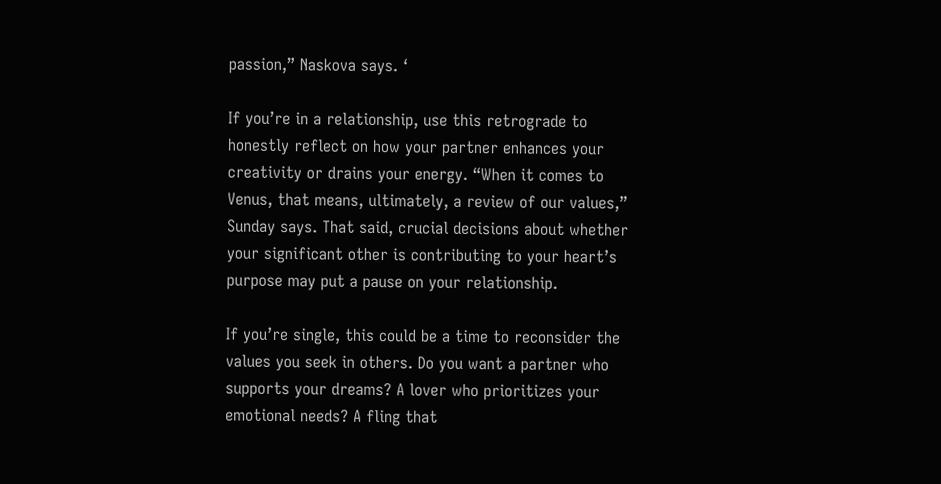passion,” Naskova says. ‘

If you’re in a relationship, use this retrograde to honestly reflect on how your partner enhances your creativity or drains your energy. “When it comes to Venus, that means, ultimately, a review of our values,” Sunday says. That said, crucial decisions about whether your significant other is contributing to your heart’s purpose may put a pause on your relationship.

If you’re single, this could be a time to reconsider the values you seek in others. Do you want a partner who supports your dreams? A lover who prioritizes your emotional needs? A fling that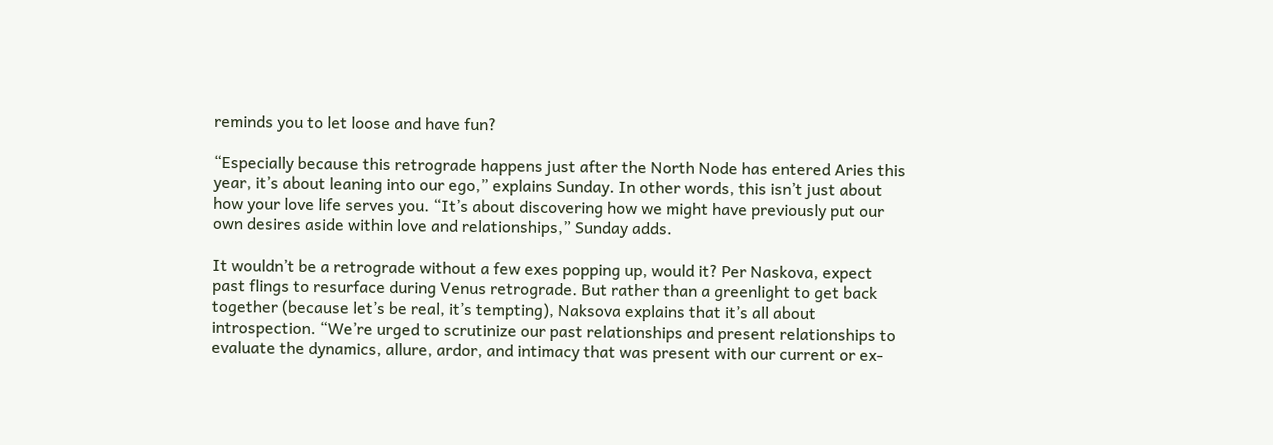reminds you to let loose and have fun?

“Especially because this retrograde happens just after the North Node has entered Aries this year, it’s about leaning into our ego,” explains Sunday. In other words, this isn’t just about how your love life serves you. “It’s about discovering how we might have previously put our own desires aside within love and relationships,” Sunday adds.

It wouldn’t be a retrograde without a few exes popping up, would it? Per Naskova, expect past flings to resurface during Venus retrograde. But rather than a greenlight to get back together (because let’s be real, it’s tempting), Naksova explains that it’s all about introspection. “We’re urged to scrutinize our past relationships and present relationships to evaluate the dynamics, allure, ardor, and intimacy that was present with our current or ex-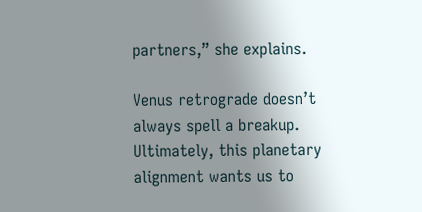partners,” she explains.

Venus retrograde doesn’t always spell a breakup. Ultimately, this planetary alignment wants us to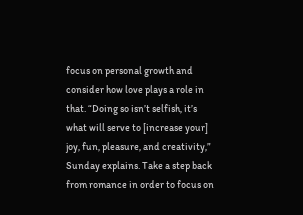focus on personal growth and consider how love plays a role in that. “Doing so isn’t selfish, it’s what will serve to [increase your] joy, fun, pleasure, and creativity,” Sunday explains. Take a step back from romance in order to focus on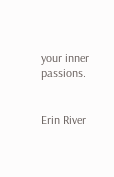your inner passions.


Erin River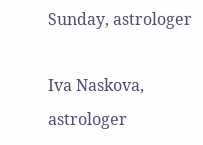Sunday, astrologer

Iva Naskova, astrologer